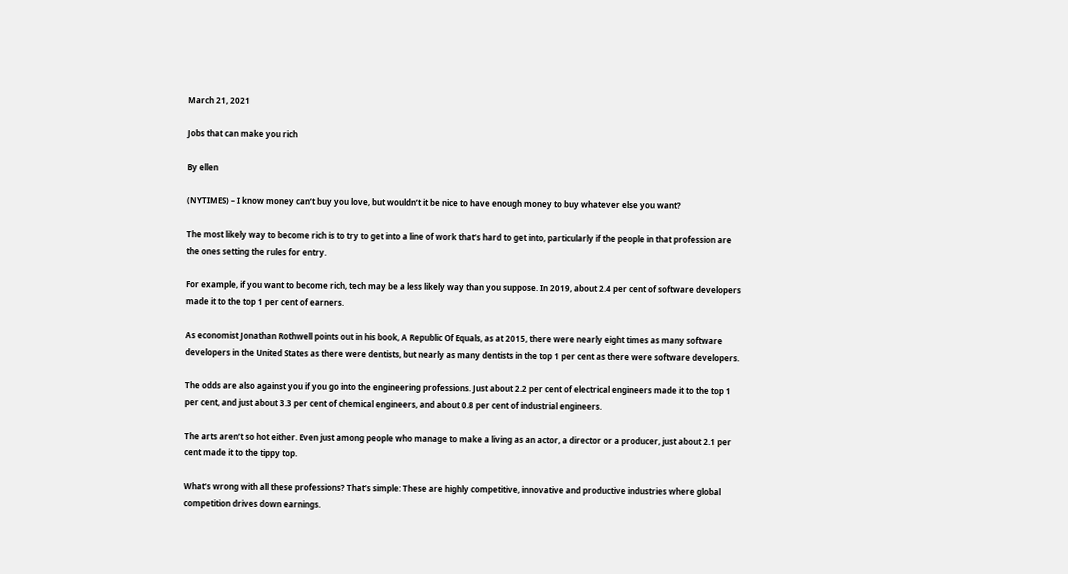March 21, 2021

Jobs that can make you rich

By ellen

(NYTIMES) – I know money can’t buy you love, but wouldn’t it be nice to have enough money to buy whatever else you want?

The most likely way to become rich is to try to get into a line of work that’s hard to get into, particularly if the people in that profession are the ones setting the rules for entry.

For example, if you want to become rich, tech may be a less likely way than you suppose. In 2019, about 2.4 per cent of software developers made it to the top 1 per cent of earners.

As economist Jonathan Rothwell points out in his book, A Republic Of Equals, as at 2015, there were nearly eight times as many software developers in the United States as there were dentists, but nearly as many dentists in the top 1 per cent as there were software developers.

The odds are also against you if you go into the engineering professions. Just about 2.2 per cent of electrical engineers made it to the top 1 per cent, and just about 3.3 per cent of chemical engineers, and about 0.8 per cent of industrial engineers.

The arts aren’t so hot either. Even just among people who manage to make a living as an actor, a director or a producer, just about 2.1 per cent made it to the tippy top.

What’s wrong with all these professions? That’s simple: These are highly competitive, innovative and productive industries where global competition drives down earnings.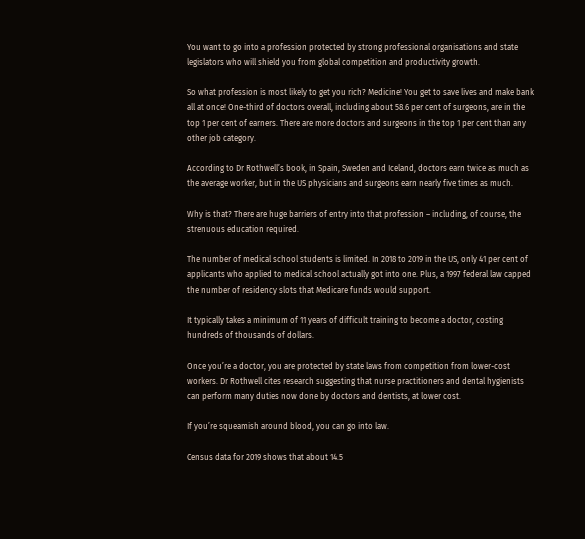You want to go into a profession protected by strong professional organisations and state legislators who will shield you from global competition and productivity growth.

So what profession is most likely to get you rich? Medicine! You get to save lives and make bank all at once! One-third of doctors overall, including about 58.6 per cent of surgeons, are in the top 1 per cent of earners. There are more doctors and surgeons in the top 1 per cent than any other job category.

According to Dr Rothwell’s book, in Spain, Sweden and Iceland, doctors earn twice as much as the average worker, but in the US physicians and surgeons earn nearly five times as much.

Why is that? There are huge barriers of entry into that profession – including, of course, the strenuous education required.

The number of medical school students is limited. In 2018 to 2019 in the US, only 41 per cent of applicants who applied to medical school actually got into one. Plus, a 1997 federal law capped the number of residency slots that Medicare funds would support.

It typically takes a minimum of 11 years of difficult training to become a doctor, costing hundreds of thousands of dollars.

Once you’re a doctor, you are protected by state laws from competition from lower-cost workers. Dr Rothwell cites research suggesting that nurse practitioners and dental hygienists can perform many duties now done by doctors and dentists, at lower cost.

If you’re squeamish around blood, you can go into law.

Census data for 2019 shows that about 14.5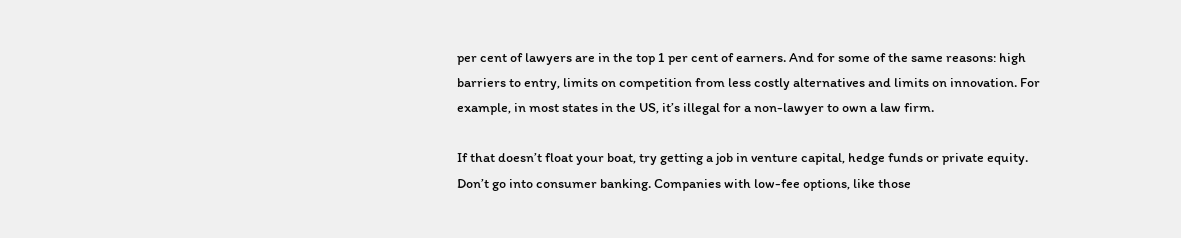per cent of lawyers are in the top 1 per cent of earners. And for some of the same reasons: high barriers to entry, limits on competition from less costly alternatives and limits on innovation. For example, in most states in the US, it’s illegal for a non-lawyer to own a law firm.

If that doesn’t float your boat, try getting a job in venture capital, hedge funds or private equity. Don’t go into consumer banking. Companies with low-fee options, like those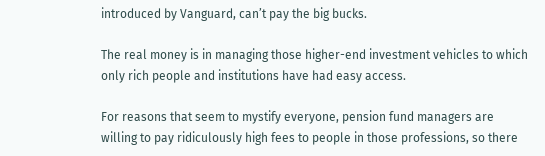introduced by Vanguard, can’t pay the big bucks.

The real money is in managing those higher-end investment vehicles to which only rich people and institutions have had easy access.

For reasons that seem to mystify everyone, pension fund managers are willing to pay ridiculously high fees to people in those professions, so there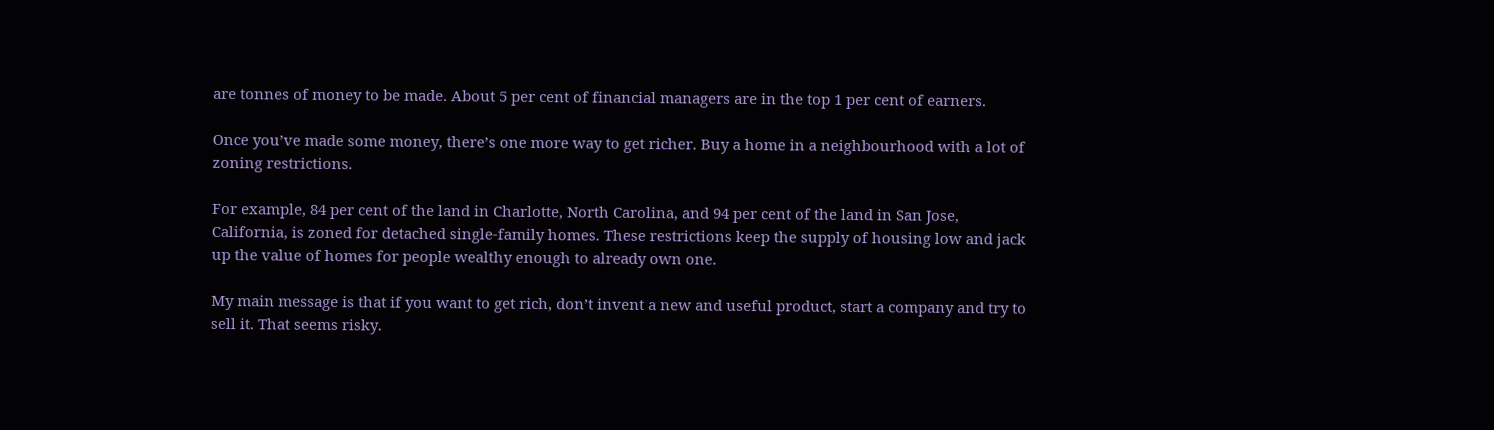are tonnes of money to be made. About 5 per cent of financial managers are in the top 1 per cent of earners.

Once you’ve made some money, there’s one more way to get richer. Buy a home in a neighbourhood with a lot of zoning restrictions.

For example, 84 per cent of the land in Charlotte, North Carolina, and 94 per cent of the land in San Jose, California, is zoned for detached single-family homes. These restrictions keep the supply of housing low and jack up the value of homes for people wealthy enough to already own one.

My main message is that if you want to get rich, don’t invent a new and useful product, start a company and try to sell it. That seems risky.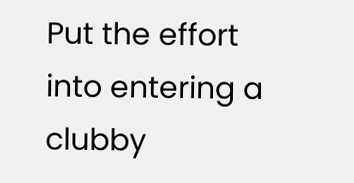Put the effort into entering a clubby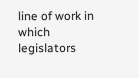line of work in which legislators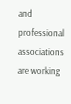and professional associations are working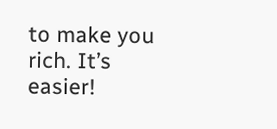to make you rich. It’s easier!